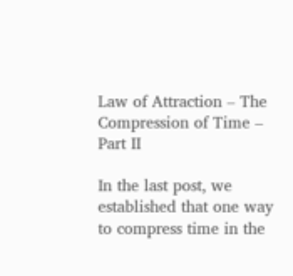Law of Attraction – The Compression of Time – Part II

In the last post, we established that one way to compress time in the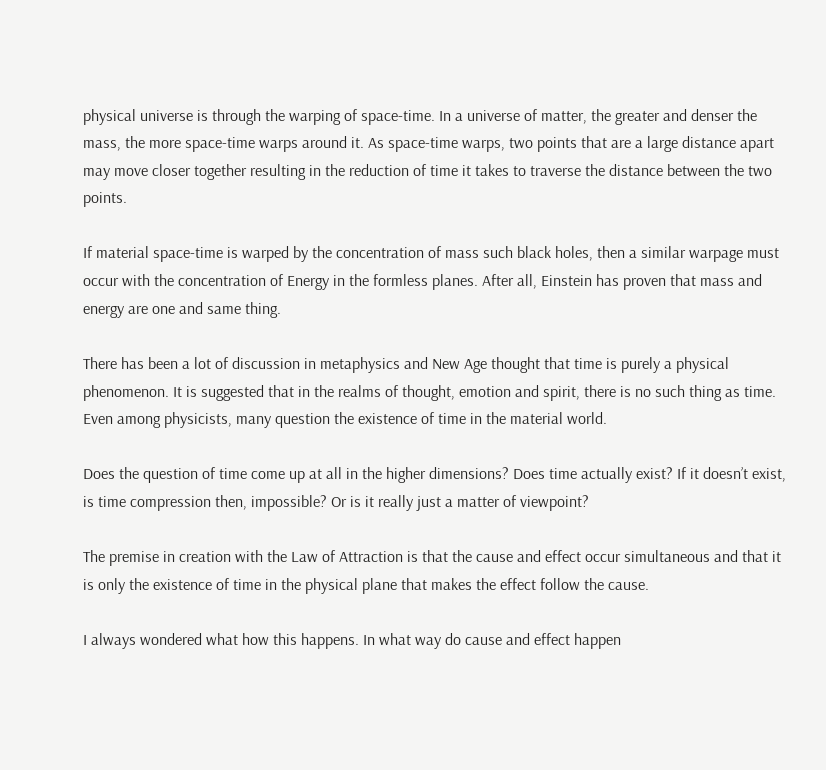physical universe is through the warping of space-time. In a universe of matter, the greater and denser the mass, the more space-time warps around it. As space-time warps, two points that are a large distance apart may move closer together resulting in the reduction of time it takes to traverse the distance between the two points.

If material space-time is warped by the concentration of mass such black holes, then a similar warpage must occur with the concentration of Energy in the formless planes. After all, Einstein has proven that mass and energy are one and same thing.

There has been a lot of discussion in metaphysics and New Age thought that time is purely a physical phenomenon. It is suggested that in the realms of thought, emotion and spirit, there is no such thing as time. Even among physicists, many question the existence of time in the material world.

Does the question of time come up at all in the higher dimensions? Does time actually exist? If it doesn’t exist, is time compression then, impossible? Or is it really just a matter of viewpoint?

The premise in creation with the Law of Attraction is that the cause and effect occur simultaneous and that it is only the existence of time in the physical plane that makes the effect follow the cause.

I always wondered what how this happens. In what way do cause and effect happen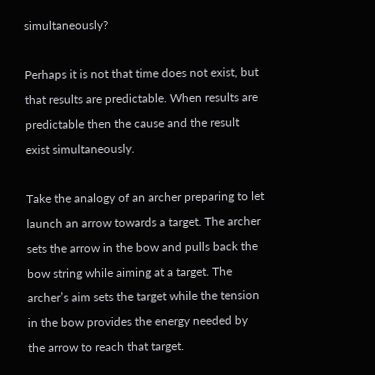simultaneously?

Perhaps it is not that time does not exist, but that results are predictable. When results are predictable then the cause and the result exist simultaneously.

Take the analogy of an archer preparing to let launch an arrow towards a target. The archer sets the arrow in the bow and pulls back the bow string while aiming at a target. The archer’s aim sets the target while the tension in the bow provides the energy needed by the arrow to reach that target.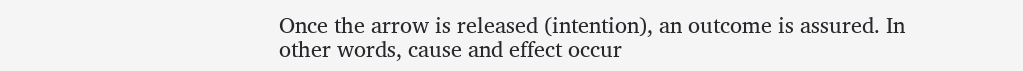Once the arrow is released (intention), an outcome is assured. In other words, cause and effect occur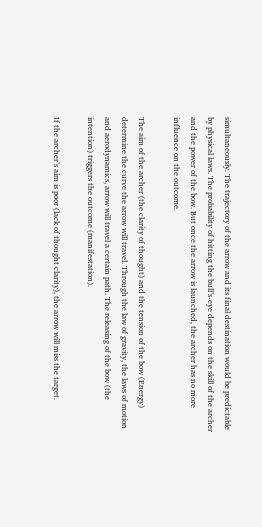simultaneously. The trajectory of the arrow and its final destination would be predictable by physical laws. The probability of hitting the bull’s-eye depends on the skill of the archer and the power of the bow. But once the arrow is launched, the archer has no more influence on the outcome.

The aim of the archer (the clarity of thought) and the tension of the bow (Energy) determine the curve the arrow will travel. Through the law of gravity, the laws of motion and aerodynamics, arrow will travel a certain path. The releasing of the bow (the intention) triggers the outcome (manifestation).

If the archer’s aim is poor (lack of thought clarity), the arrow will miss the target.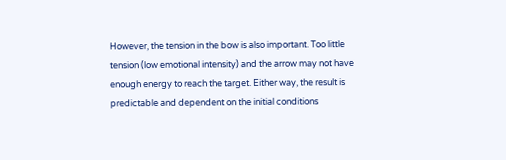However, the tension in the bow is also important. Too little tension (low emotional intensity) and the arrow may not have enough energy to reach the target. Either way, the result is predictable and dependent on the initial conditions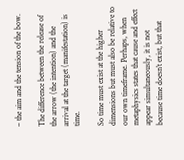– the aim and the tension of the bow.

The difference between the release of the arrow (the intention) and the arrival at the target (manifestation) is time.

So time must exist at the higher dimensions but must also be relative to our own timeframe. Perhaps, when metaphysics states that cause and effect appear simultaneously, it is not because time doesn’t exist, but that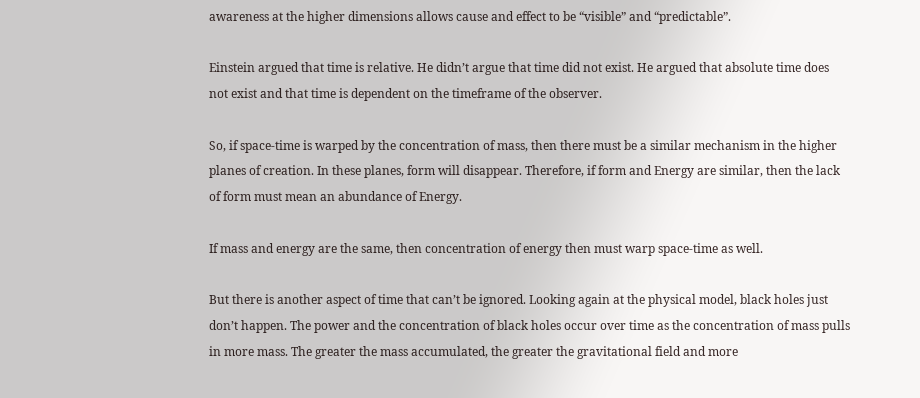awareness at the higher dimensions allows cause and effect to be “visible” and “predictable”.

Einstein argued that time is relative. He didn’t argue that time did not exist. He argued that absolute time does not exist and that time is dependent on the timeframe of the observer.

So, if space-time is warped by the concentration of mass, then there must be a similar mechanism in the higher planes of creation. In these planes, form will disappear. Therefore, if form and Energy are similar, then the lack of form must mean an abundance of Energy.

If mass and energy are the same, then concentration of energy then must warp space-time as well.

But there is another aspect of time that can’t be ignored. Looking again at the physical model, black holes just don’t happen. The power and the concentration of black holes occur over time as the concentration of mass pulls in more mass. The greater the mass accumulated, the greater the gravitational field and more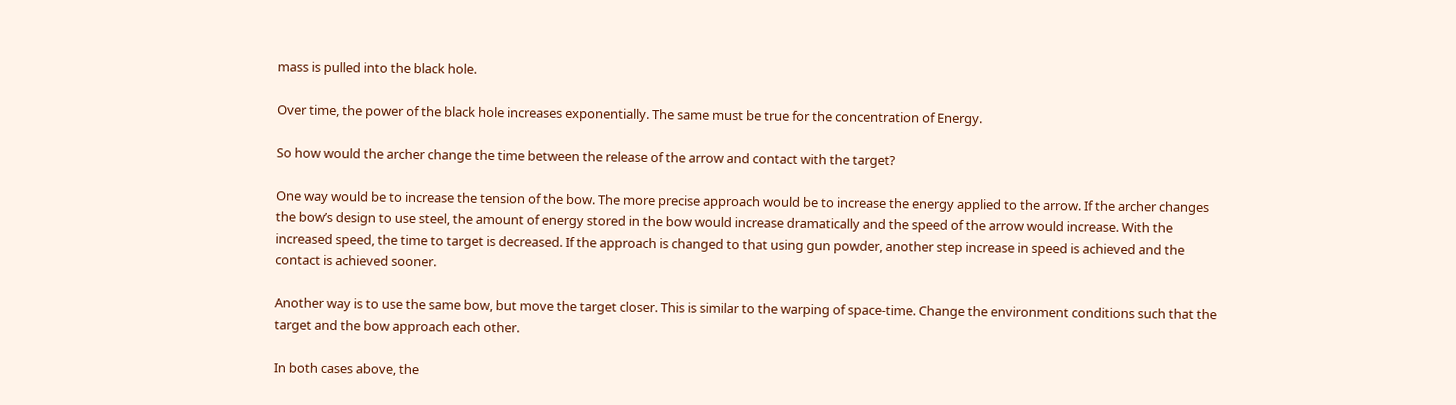mass is pulled into the black hole.

Over time, the power of the black hole increases exponentially. The same must be true for the concentration of Energy.

So how would the archer change the time between the release of the arrow and contact with the target?

One way would be to increase the tension of the bow. The more precise approach would be to increase the energy applied to the arrow. If the archer changes the bow’s design to use steel, the amount of energy stored in the bow would increase dramatically and the speed of the arrow would increase. With the increased speed, the time to target is decreased. If the approach is changed to that using gun powder, another step increase in speed is achieved and the contact is achieved sooner.

Another way is to use the same bow, but move the target closer. This is similar to the warping of space-time. Change the environment conditions such that the target and the bow approach each other.

In both cases above, the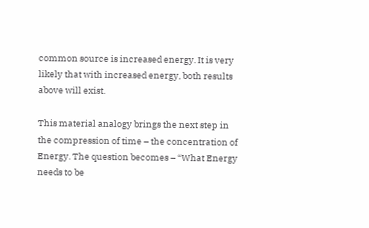common source is increased energy. It is very likely that with increased energy, both results above will exist.

This material analogy brings the next step in the compression of time – the concentration of Energy. The question becomes – “What Energy needs to be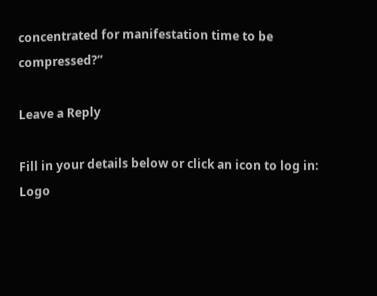concentrated for manifestation time to be compressed?”

Leave a Reply

Fill in your details below or click an icon to log in: Logo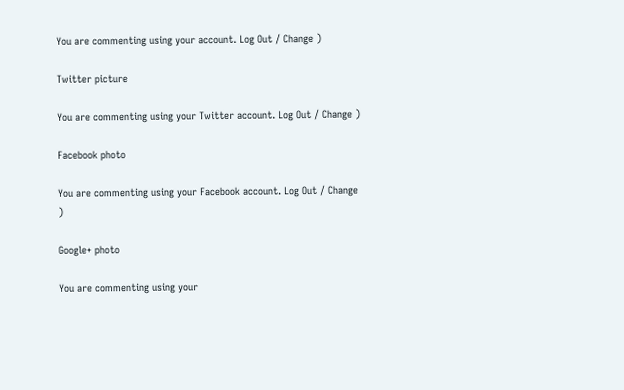You are commenting using your account. Log Out / Change )

Twitter picture

You are commenting using your Twitter account. Log Out / Change )

Facebook photo

You are commenting using your Facebook account. Log Out / Change )

Google+ photo

You are commenting using your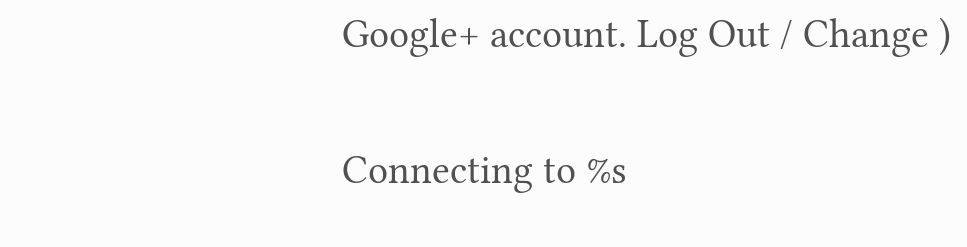Google+ account. Log Out / Change )

Connecting to %s